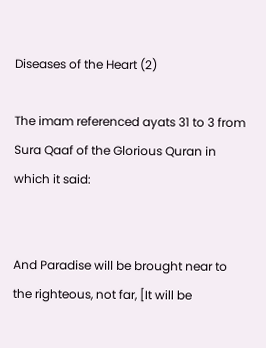Diseases of the Heart (2)

The imam referenced ayats 31 to 3 from Sura Qaaf of the Glorious Quran in which it said:


And Paradise will be brought near to the righteous, not far, [It will be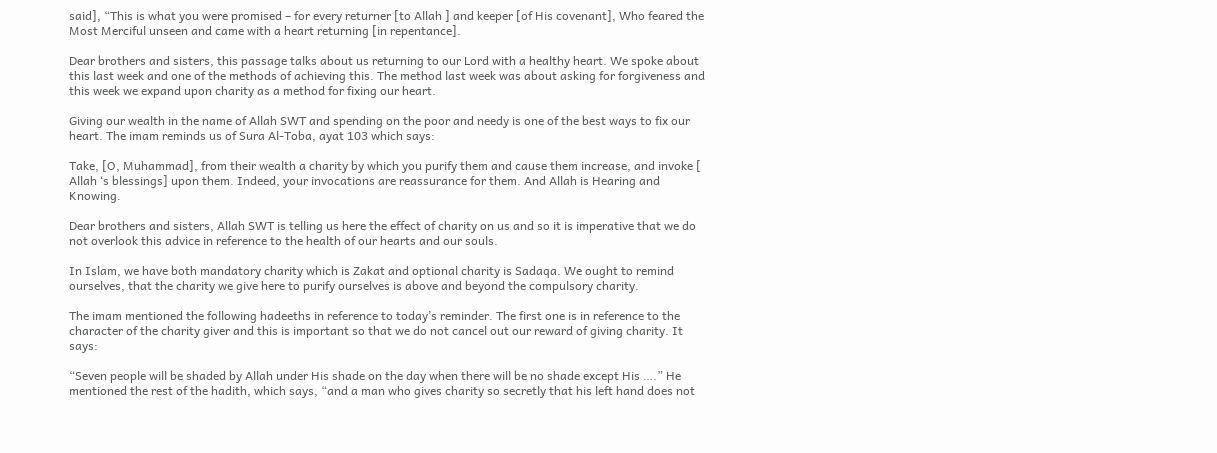said], “This is what you were promised – for every returner [to Allah ] and keeper [of His covenant], Who feared the Most Merciful unseen and came with a heart returning [in repentance].

Dear brothers and sisters, this passage talks about us returning to our Lord with a healthy heart. We spoke about this last week and one of the methods of achieving this. The method last week was about asking for forgiveness and this week we expand upon charity as a method for fixing our heart.

Giving our wealth in the name of Allah SWT and spending on the poor and needy is one of the best ways to fix our heart. The imam reminds us of Sura Al-Toba, ayat 103 which says:

Take, [O, Muhammad], from their wealth a charity by which you purify them and cause them increase, and invoke [ Allah ‘s blessings] upon them. Indeed, your invocations are reassurance for them. And Allah is Hearing and Knowing.

Dear brothers and sisters, Allah SWT is telling us here the effect of charity on us and so it is imperative that we do not overlook this advice in reference to the health of our hearts and our souls.

In Islam, we have both mandatory charity which is Zakat and optional charity is Sadaqa. We ought to remind ourselves, that the charity we give here to purify ourselves is above and beyond the compulsory charity.

The imam mentioned the following hadeeths in reference to today’s reminder. The first one is in reference to the character of the charity giver and this is important so that we do not cancel out our reward of giving charity. It says:

“Seven people will be shaded by Allah under His shade on the day when there will be no shade except His ….” He mentioned the rest of the hadith, which says, “and a man who gives charity so secretly that his left hand does not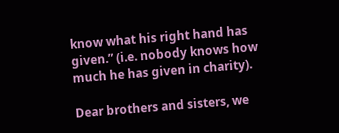know what his right hand has given.” (i.e. nobody knows how much he has given in charity).

Dear brothers and sisters, we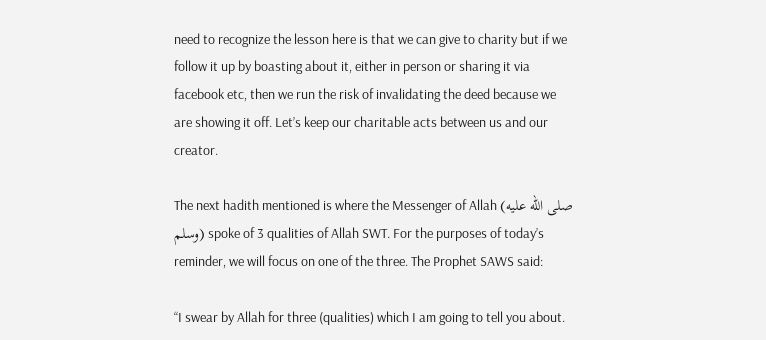need to recognize the lesson here is that we can give to charity but if we follow it up by boasting about it, either in person or sharing it via facebook etc, then we run the risk of invalidating the deed because we are showing it off. Let’s keep our charitable acts between us and our creator.

The next hadith mentioned is where the Messenger of Allah (صلى الله عليه وسلم) spoke of 3 qualities of Allah SWT. For the purposes of today’s reminder, we will focus on one of the three. The Prophet SAWS said:

“I swear by Allah for three (qualities) which I am going to tell you about.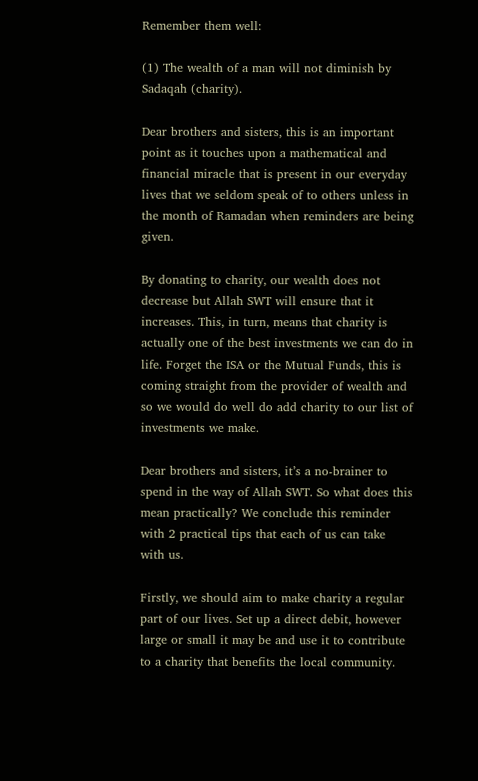Remember them well:

(1) The wealth of a man will not diminish by Sadaqah (charity).

Dear brothers and sisters, this is an important point as it touches upon a mathematical and financial miracle that is present in our everyday lives that we seldom speak of to others unless in the month of Ramadan when reminders are being given.

By donating to charity, our wealth does not decrease but Allah SWT will ensure that it increases. This, in turn, means that charity is actually one of the best investments we can do in life. Forget the ISA or the Mutual Funds, this is coming straight from the provider of wealth and so we would do well do add charity to our list of investments we make.

Dear brothers and sisters, it’s a no-brainer to spend in the way of Allah SWT. So what does this mean practically? We conclude this reminder with 2 practical tips that each of us can take with us.

Firstly, we should aim to make charity a regular part of our lives. Set up a direct debit, however large or small it may be and use it to contribute to a charity that benefits the local community.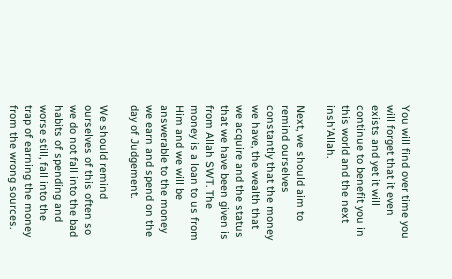You will find over time you will forget that it even exists and yet it will continue to benefit you in this world and the next insh’Allah.

Next, we should aim to remind ourselves constantly that the money we have, the wealth that we acquire and the status that we have been given is from Allah SWT. The money is a loan to us from Him and we will be answerable to the money we earn and spend on the day of Judgement.

We should remind ourselves of this often so we do not fall into the bad habits of spending and worse still, fall into the trap of earning the money from the wrong sources.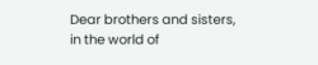Dear brothers and sisters, in the world of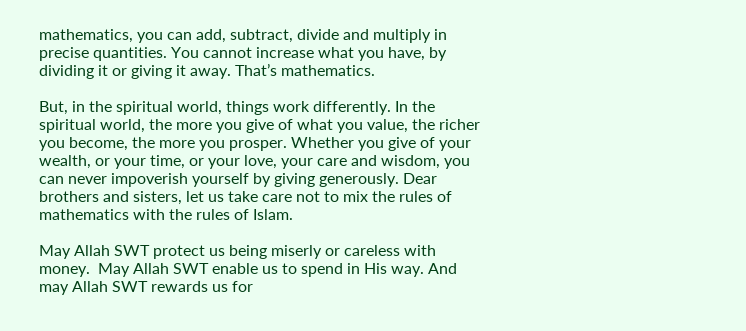mathematics, you can add, subtract, divide and multiply in precise quantities. You cannot increase what you have, by dividing it or giving it away. That’s mathematics.

But, in the spiritual world, things work differently. In the spiritual world, the more you give of what you value, the richer you become, the more you prosper. Whether you give of your wealth, or your time, or your love, your care and wisdom, you can never impoverish yourself by giving generously. Dear brothers and sisters, let us take care not to mix the rules of mathematics with the rules of Islam.

May Allah SWT protect us being miserly or careless with money.  May Allah SWT enable us to spend in His way. And may Allah SWT rewards us for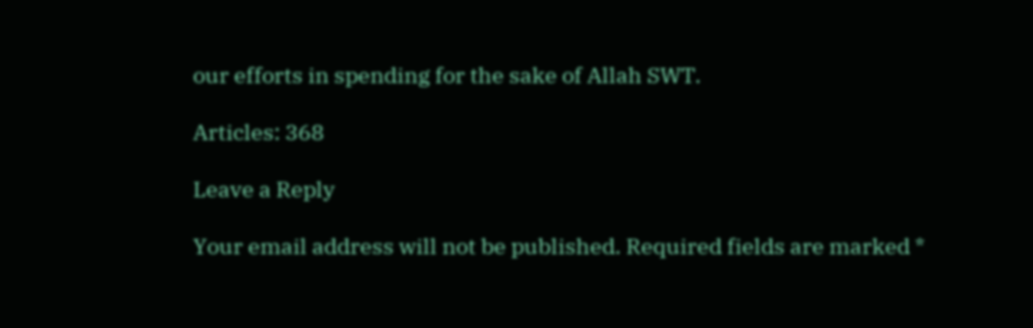our efforts in spending for the sake of Allah SWT.

Articles: 368

Leave a Reply

Your email address will not be published. Required fields are marked *